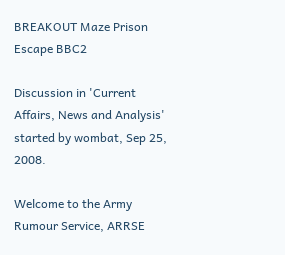BREAKOUT Maze Prison Escape BBC2

Discussion in 'Current Affairs, News and Analysis' started by wombat, Sep 25, 2008.

Welcome to the Army Rumour Service, ARRSE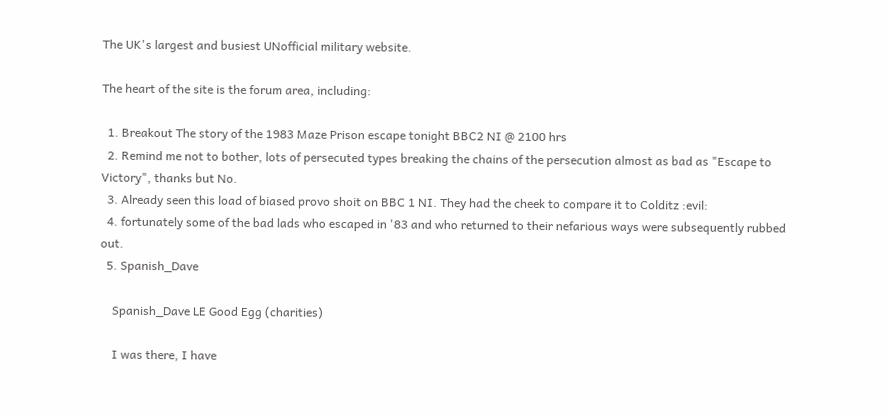The UK's largest and busiest UNofficial military website.

The heart of the site is the forum area, including:

  1. Breakout The story of the 1983 Maze Prison escape tonight BBC2 NI @ 2100 hrs
  2. Remind me not to bother, lots of persecuted types breaking the chains of the persecution almost as bad as "Escape to Victory", thanks but No.
  3. Already seen this load of biased provo shoit on BBC 1 NI. They had the cheek to compare it to Colditz :evil:
  4. fortunately some of the bad lads who escaped in '83 and who returned to their nefarious ways were subsequently rubbed out.
  5. Spanish_Dave

    Spanish_Dave LE Good Egg (charities)

    I was there, I have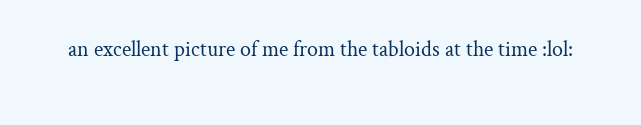an excellent picture of me from the tabloids at the time :lol: